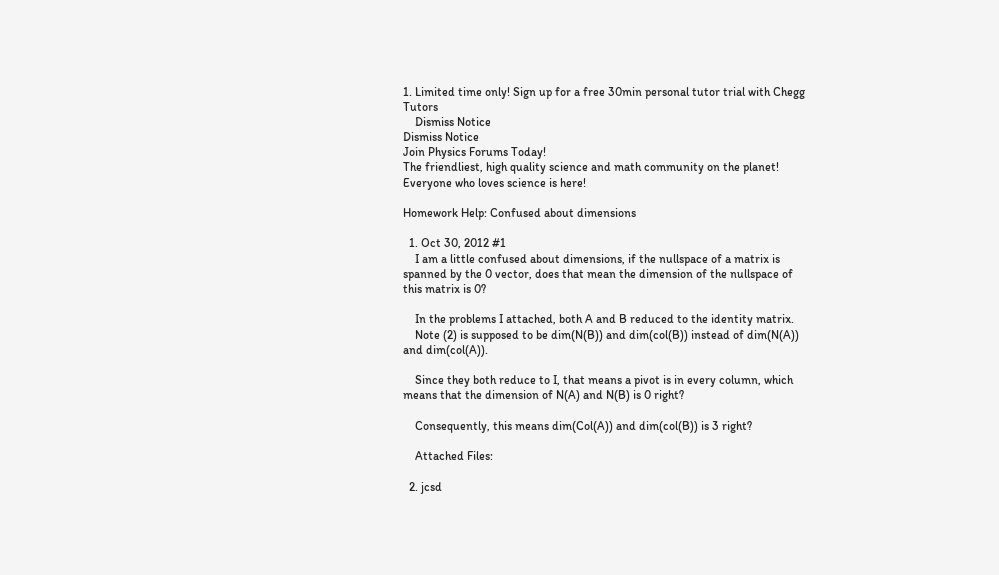1. Limited time only! Sign up for a free 30min personal tutor trial with Chegg Tutors
    Dismiss Notice
Dismiss Notice
Join Physics Forums Today!
The friendliest, high quality science and math community on the planet! Everyone who loves science is here!

Homework Help: Confused about dimensions

  1. Oct 30, 2012 #1
    I am a little confused about dimensions, if the nullspace of a matrix is spanned by the 0 vector, does that mean the dimension of the nullspace of this matrix is 0?

    In the problems I attached, both A and B reduced to the identity matrix.
    Note (2) is supposed to be dim(N(B)) and dim(col(B)) instead of dim(N(A)) and dim(col(A)).

    Since they both reduce to I, that means a pivot is in every column, which means that the dimension of N(A) and N(B) is 0 right?

    Consequently, this means dim(Col(A)) and dim(col(B)) is 3 right?

    Attached Files:

  2. jcsd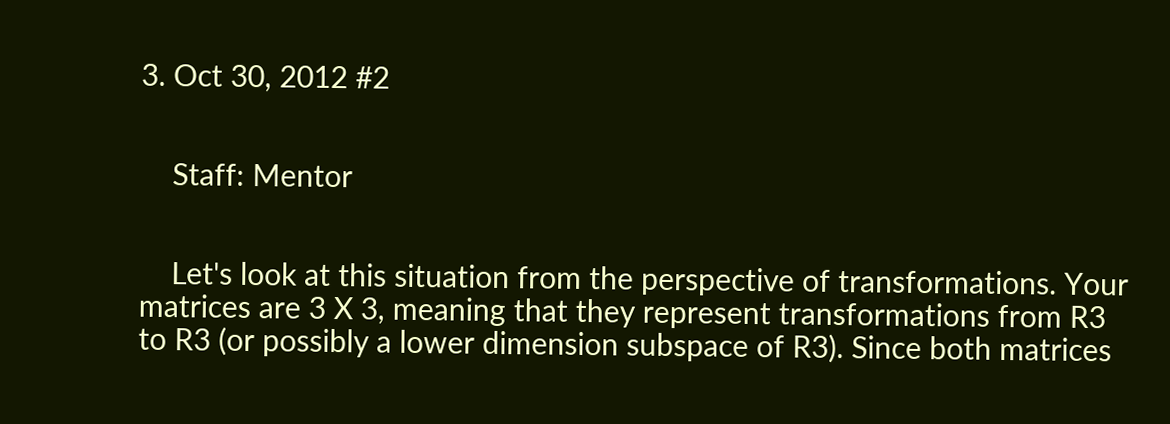3. Oct 30, 2012 #2


    Staff: Mentor


    Let's look at this situation from the perspective of transformations. Your matrices are 3 X 3, meaning that they represent transformations from R3 to R3 (or possibly a lower dimension subspace of R3). Since both matrices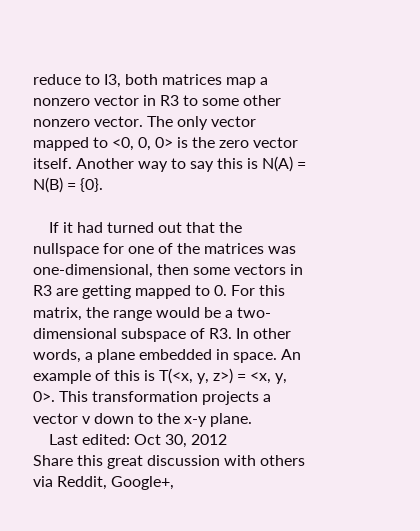reduce to I3, both matrices map a nonzero vector in R3 to some other nonzero vector. The only vector mapped to <0, 0, 0> is the zero vector itself. Another way to say this is N(A) = N(B) = {0}.

    If it had turned out that the nullspace for one of the matrices was one-dimensional, then some vectors in R3 are getting mapped to 0. For this matrix, the range would be a two-dimensional subspace of R3. In other words, a plane embedded in space. An example of this is T(<x, y, z>) = <x, y, 0>. This transformation projects a vector v down to the x-y plane.
    Last edited: Oct 30, 2012
Share this great discussion with others via Reddit, Google+,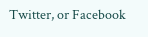Twitter, or Facebook